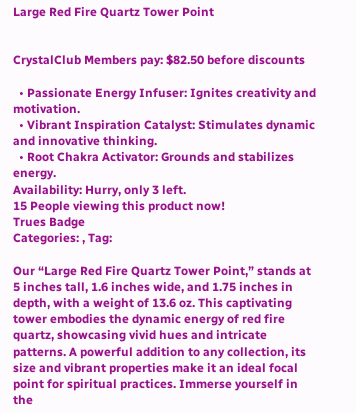Large Red Fire Quartz Tower Point


CrystalClub Members pay: $82.50 before discounts

  • Passionate Energy Infuser: Ignites creativity and motivation.
  • Vibrant Inspiration Catalyst: Stimulates dynamic and innovative thinking.
  • Root Chakra Activator: Grounds and stabilizes energy.
Availability: Hurry, only 3 left.
15 People viewing this product now!
Trues Badge
Categories: , Tag:

Our “Large Red Fire Quartz Tower Point,” stands at 5 inches tall, 1.6 inches wide, and 1.75 inches in depth, with a weight of 13.6 oz. This captivating tower embodies the dynamic energy of red fire quartz, showcasing vivid hues and intricate patterns. A powerful addition to any collection, its size and vibrant properties make it an ideal focal point for spiritual practices. Immerse yourself in the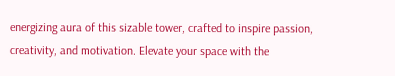energizing aura of this sizable tower, crafted to inspire passion, creativity, and motivation. Elevate your space with the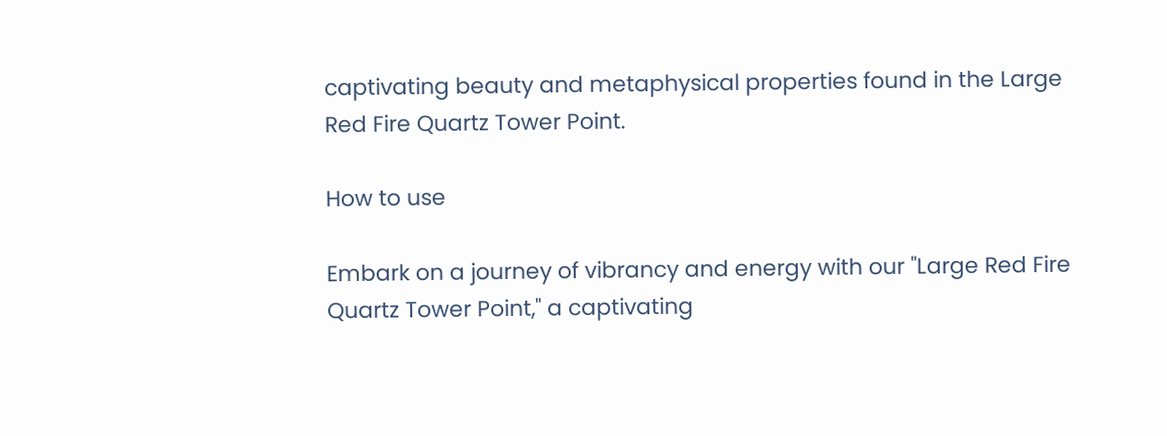captivating beauty and metaphysical properties found in the Large Red Fire Quartz Tower Point.

How to use

Embark on a journey of vibrancy and energy with our "Large Red Fire Quartz Tower Point," a captivating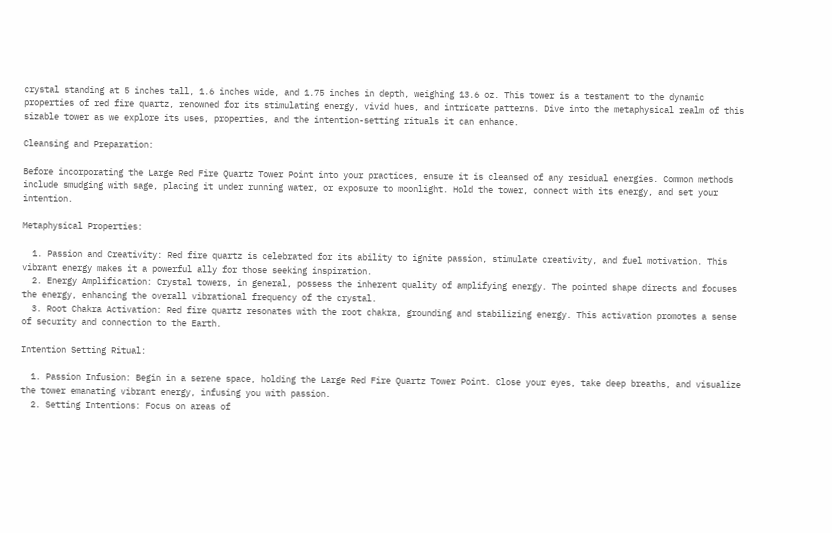crystal standing at 5 inches tall, 1.6 inches wide, and 1.75 inches in depth, weighing 13.6 oz. This tower is a testament to the dynamic properties of red fire quartz, renowned for its stimulating energy, vivid hues, and intricate patterns. Dive into the metaphysical realm of this sizable tower as we explore its uses, properties, and the intention-setting rituals it can enhance.

Cleansing and Preparation:

Before incorporating the Large Red Fire Quartz Tower Point into your practices, ensure it is cleansed of any residual energies. Common methods include smudging with sage, placing it under running water, or exposure to moonlight. Hold the tower, connect with its energy, and set your intention.

Metaphysical Properties:

  1. Passion and Creativity: Red fire quartz is celebrated for its ability to ignite passion, stimulate creativity, and fuel motivation. This vibrant energy makes it a powerful ally for those seeking inspiration.
  2. Energy Amplification: Crystal towers, in general, possess the inherent quality of amplifying energy. The pointed shape directs and focuses the energy, enhancing the overall vibrational frequency of the crystal.
  3. Root Chakra Activation: Red fire quartz resonates with the root chakra, grounding and stabilizing energy. This activation promotes a sense of security and connection to the Earth.

Intention Setting Ritual:

  1. Passion Infusion: Begin in a serene space, holding the Large Red Fire Quartz Tower Point. Close your eyes, take deep breaths, and visualize the tower emanating vibrant energy, infusing you with passion.
  2. Setting Intentions: Focus on areas of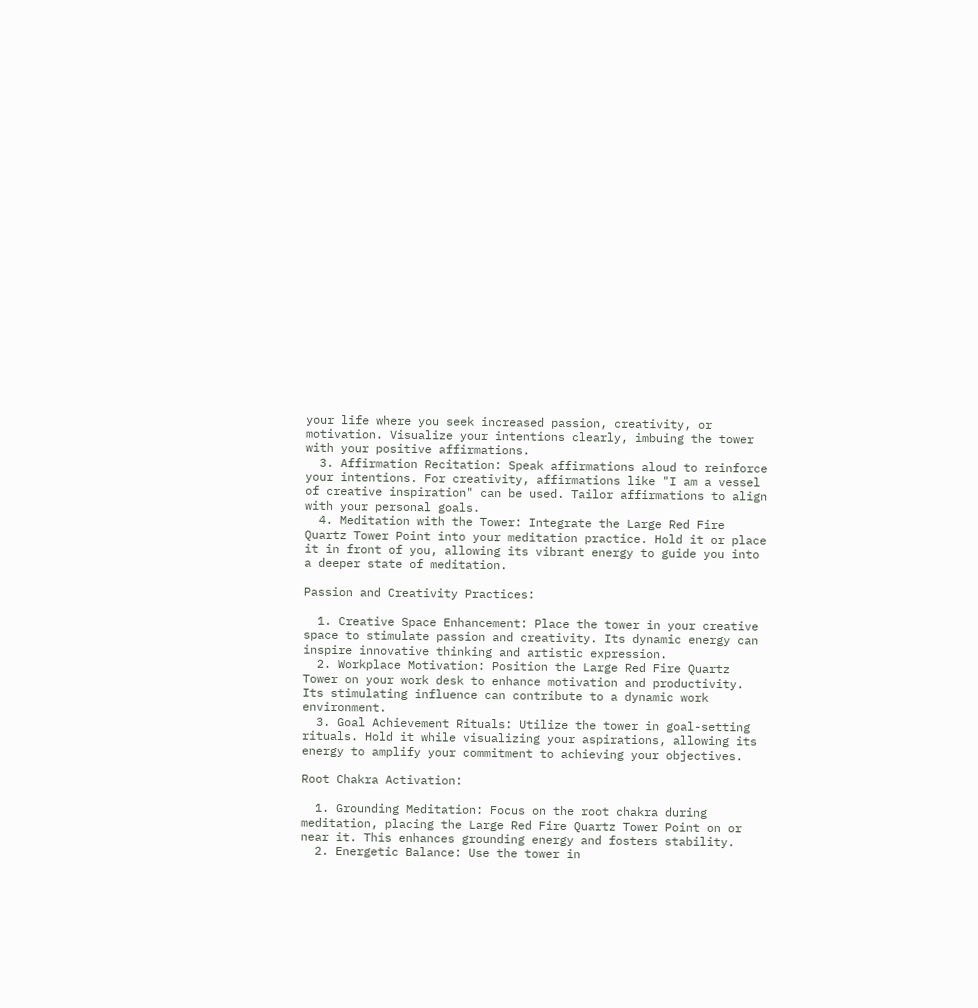your life where you seek increased passion, creativity, or motivation. Visualize your intentions clearly, imbuing the tower with your positive affirmations.
  3. Affirmation Recitation: Speak affirmations aloud to reinforce your intentions. For creativity, affirmations like "I am a vessel of creative inspiration" can be used. Tailor affirmations to align with your personal goals.
  4. Meditation with the Tower: Integrate the Large Red Fire Quartz Tower Point into your meditation practice. Hold it or place it in front of you, allowing its vibrant energy to guide you into a deeper state of meditation.

Passion and Creativity Practices:

  1. Creative Space Enhancement: Place the tower in your creative space to stimulate passion and creativity. Its dynamic energy can inspire innovative thinking and artistic expression.
  2. Workplace Motivation: Position the Large Red Fire Quartz Tower on your work desk to enhance motivation and productivity. Its stimulating influence can contribute to a dynamic work environment.
  3. Goal Achievement Rituals: Utilize the tower in goal-setting rituals. Hold it while visualizing your aspirations, allowing its energy to amplify your commitment to achieving your objectives.

Root Chakra Activation:

  1. Grounding Meditation: Focus on the root chakra during meditation, placing the Large Red Fire Quartz Tower Point on or near it. This enhances grounding energy and fosters stability.
  2. Energetic Balance: Use the tower in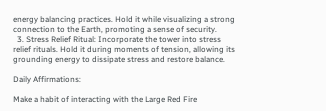energy balancing practices. Hold it while visualizing a strong connection to the Earth, promoting a sense of security.
  3. Stress Relief Ritual: Incorporate the tower into stress relief rituals. Hold it during moments of tension, allowing its grounding energy to dissipate stress and restore balance.

Daily Affirmations:

Make a habit of interacting with the Large Red Fire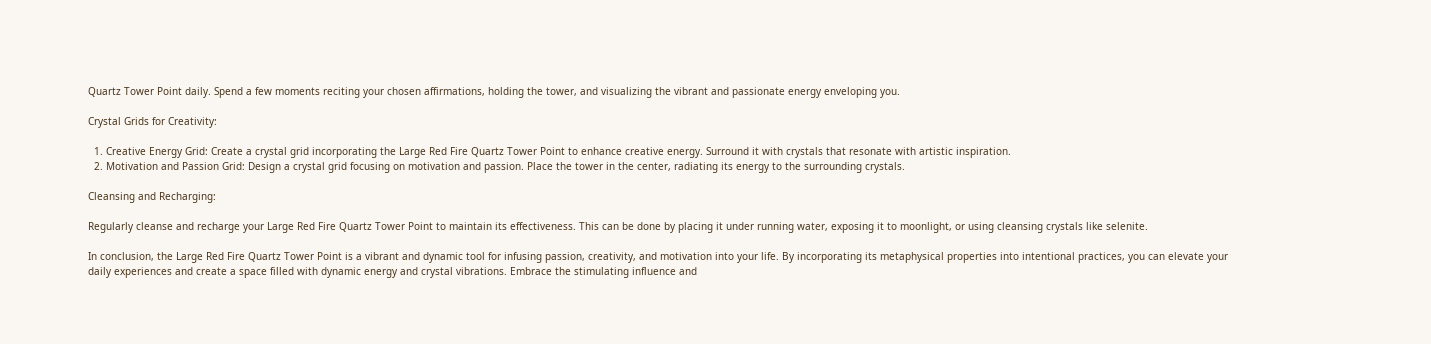Quartz Tower Point daily. Spend a few moments reciting your chosen affirmations, holding the tower, and visualizing the vibrant and passionate energy enveloping you.

Crystal Grids for Creativity:

  1. Creative Energy Grid: Create a crystal grid incorporating the Large Red Fire Quartz Tower Point to enhance creative energy. Surround it with crystals that resonate with artistic inspiration.
  2. Motivation and Passion Grid: Design a crystal grid focusing on motivation and passion. Place the tower in the center, radiating its energy to the surrounding crystals.

Cleansing and Recharging:

Regularly cleanse and recharge your Large Red Fire Quartz Tower Point to maintain its effectiveness. This can be done by placing it under running water, exposing it to moonlight, or using cleansing crystals like selenite.

In conclusion, the Large Red Fire Quartz Tower Point is a vibrant and dynamic tool for infusing passion, creativity, and motivation into your life. By incorporating its metaphysical properties into intentional practices, you can elevate your daily experiences and create a space filled with dynamic energy and crystal vibrations. Embrace the stimulating influence and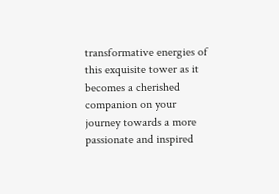transformative energies of this exquisite tower as it becomes a cherished companion on your journey towards a more passionate and inspired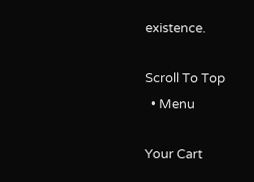existence.

Scroll To Top
  • Menu

Your Cart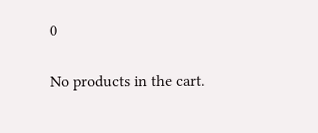0

No products in the cart.